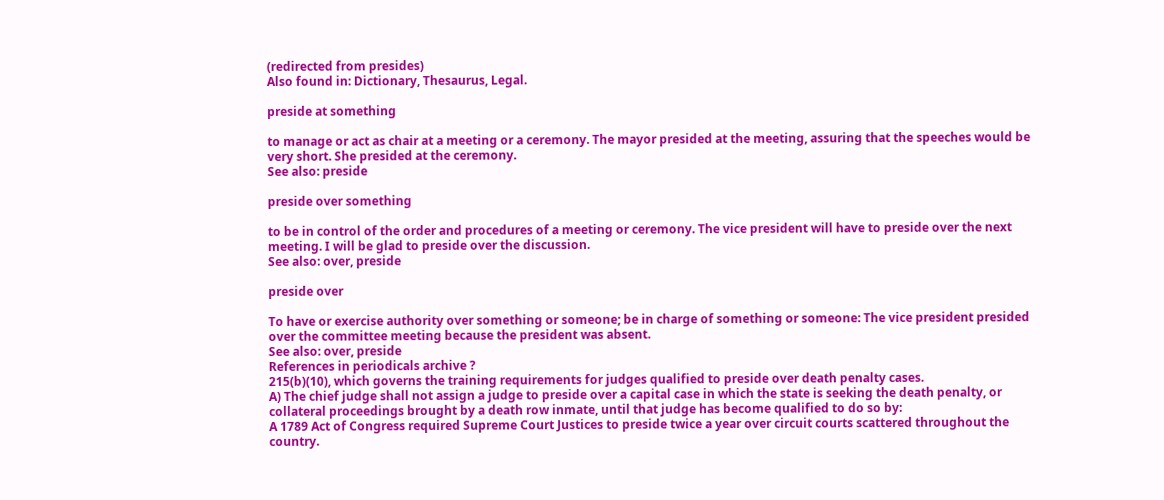(redirected from presides)
Also found in: Dictionary, Thesaurus, Legal.

preside at something

to manage or act as chair at a meeting or a ceremony. The mayor presided at the meeting, assuring that the speeches would be very short. She presided at the ceremony.
See also: preside

preside over something

to be in control of the order and procedures of a meeting or ceremony. The vice president will have to preside over the next meeting. I will be glad to preside over the discussion.
See also: over, preside

preside over

To have or exercise authority over something or someone; be in charge of something or someone: The vice president presided over the committee meeting because the president was absent.
See also: over, preside
References in periodicals archive ?
215(b)(10), which governs the training requirements for judges qualified to preside over death penalty cases.
A) The chief judge shall not assign a judge to preside over a capital case in which the state is seeking the death penalty, or collateral proceedings brought by a death row inmate, until that judge has become qualified to do so by:
A 1789 Act of Congress required Supreme Court Justices to preside twice a year over circuit courts scattered throughout the country.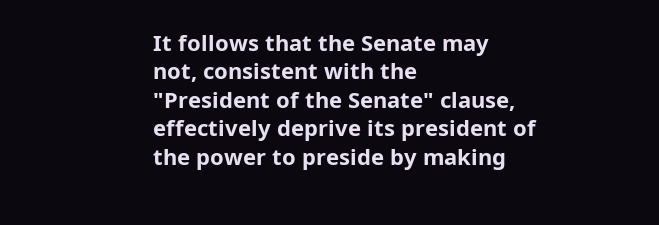It follows that the Senate may not, consistent with the "President of the Senate" clause, effectively deprive its president of the power to preside by making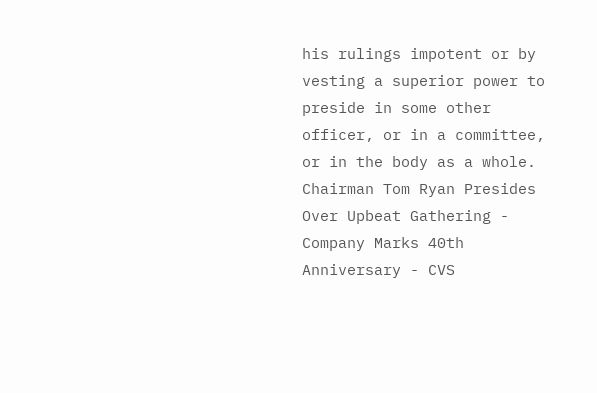his rulings impotent or by vesting a superior power to preside in some other officer, or in a committee, or in the body as a whole.
Chairman Tom Ryan Presides Over Upbeat Gathering - Company Marks 40th Anniversary - CVS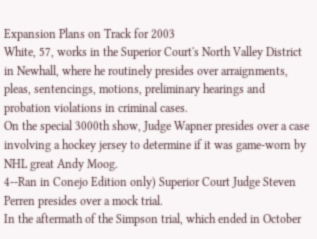Expansion Plans on Track for 2003
White, 57, works in the Superior Court's North Valley District in Newhall, where he routinely presides over arraignments, pleas, sentencings, motions, preliminary hearings and probation violations in criminal cases.
On the special 3000th show, Judge Wapner presides over a case involving a hockey jersey to determine if it was game-worn by NHL great Andy Moog.
4--Ran in Conejo Edition only) Superior Court Judge Steven Perren presides over a mock trial.
In the aftermath of the Simpson trial, which ended in October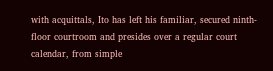with acquittals, Ito has left his familiar, secured ninth-floor courtroom and presides over a regular court calendar, from simple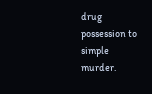drug possession to simple murder.